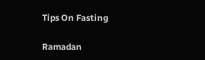Tips On Fasting

Ramadan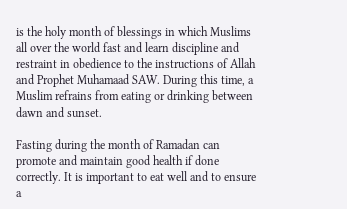is the holy month of blessings in which Muslims all over the world fast and learn discipline and restraint in obedience to the instructions of Allah and Prophet Muhamaad SAW. During this time, a Muslim refrains from eating or drinking between dawn and sunset.

Fasting during the month of Ramadan can promote and maintain good health if done correctly. It is important to eat well and to ensure a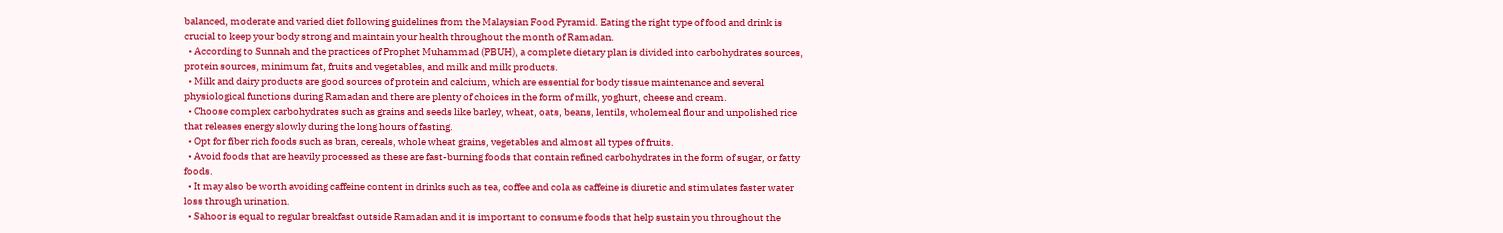balanced, moderate and varied diet following guidelines from the Malaysian Food Pyramid. Eating the right type of food and drink is crucial to keep your body strong and maintain your health throughout the month of Ramadan.
  • According to Sunnah and the practices of Prophet Muhammad (PBUH), a complete dietary plan is divided into carbohydrates sources, protein sources, minimum fat, fruits and vegetables, and milk and milk products.
  • Milk and dairy products are good sources of protein and calcium, which are essential for body tissue maintenance and several physiological functions during Ramadan and there are plenty of choices in the form of milk, yoghurt, cheese and cream.
  • Choose complex carbohydrates such as grains and seeds like barley, wheat, oats, beans, lentils, wholemeal flour and unpolished rice that releases energy slowly during the long hours of fasting.
  • Opt for fiber rich foods such as bran, cereals, whole wheat grains, vegetables and almost all types of fruits.
  • Avoid foods that are heavily processed as these are fast-burning foods that contain refined carbohydrates in the form of sugar, or fatty foods.
  • It may also be worth avoiding caffeine content in drinks such as tea, coffee and cola as caffeine is diuretic and stimulates faster water loss through urination.
  • Sahoor is equal to regular breakfast outside Ramadan and it is important to consume foods that help sustain you throughout the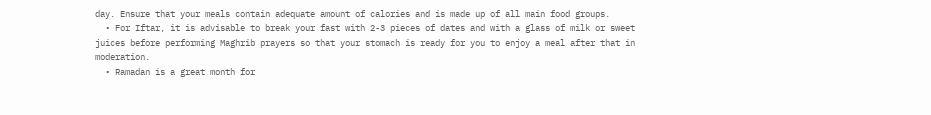day. Ensure that your meals contain adequate amount of calories and is made up of all main food groups.
  • For Iftar, it is advisable to break your fast with 2-3 pieces of dates and with a glass of milk or sweet juices before performing Maghrib prayers so that your stomach is ready for you to enjoy a meal after that in moderation.
  • Ramadan is a great month for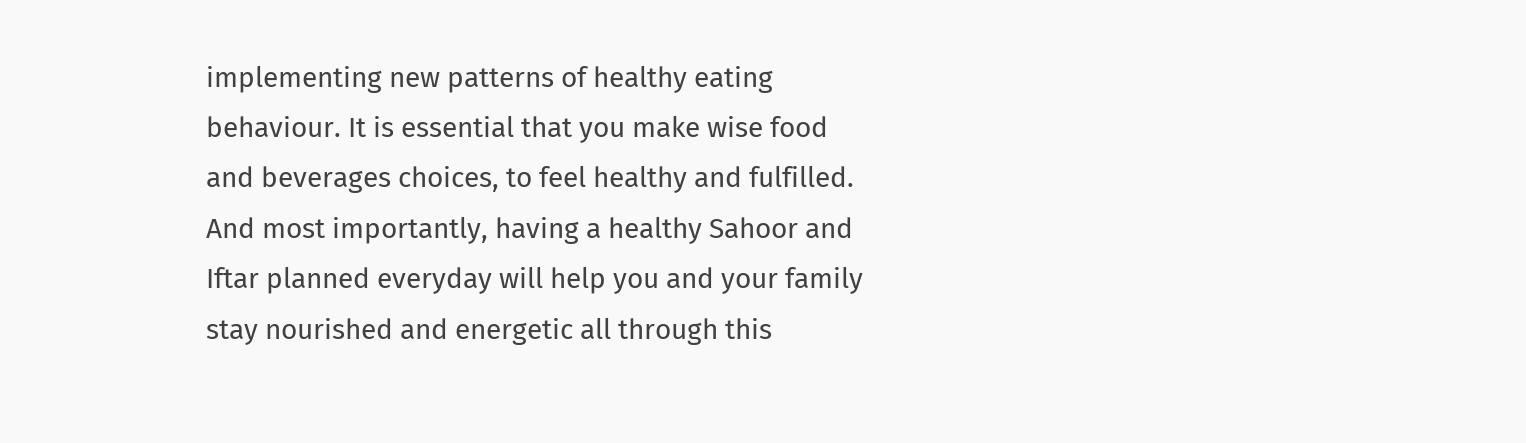implementing new patterns of healthy eating behaviour. It is essential that you make wise food and beverages choices, to feel healthy and fulfilled. And most importantly, having a healthy Sahoor and Iftar planned everyday will help you and your family stay nourished and energetic all through this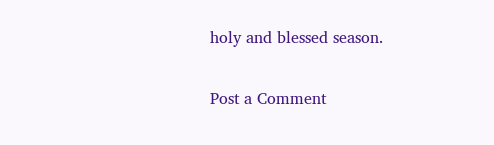holy and blessed season.

Post a Comment